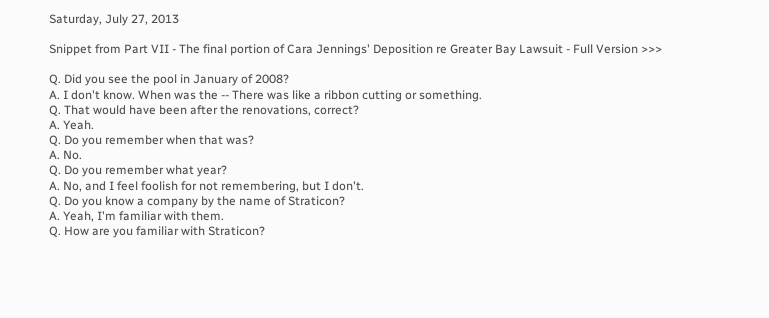Saturday, July 27, 2013

Snippet from Part VII - The final portion of Cara Jennings' Deposition re Greater Bay Lawsuit - Full Version >>>

Q. Did you see the pool in January of 2008?
A. I don't know. When was the -- There was like a ribbon cutting or something.
Q. That would have been after the renovations, correct?
A. Yeah.
Q. Do you remember when that was?
A. No.
Q. Do you remember what year?
A. No, and I feel foolish for not remembering, but I don't.
Q. Do you know a company by the name of Straticon?
A. Yeah, I'm familiar with them.
Q. How are you familiar with Straticon?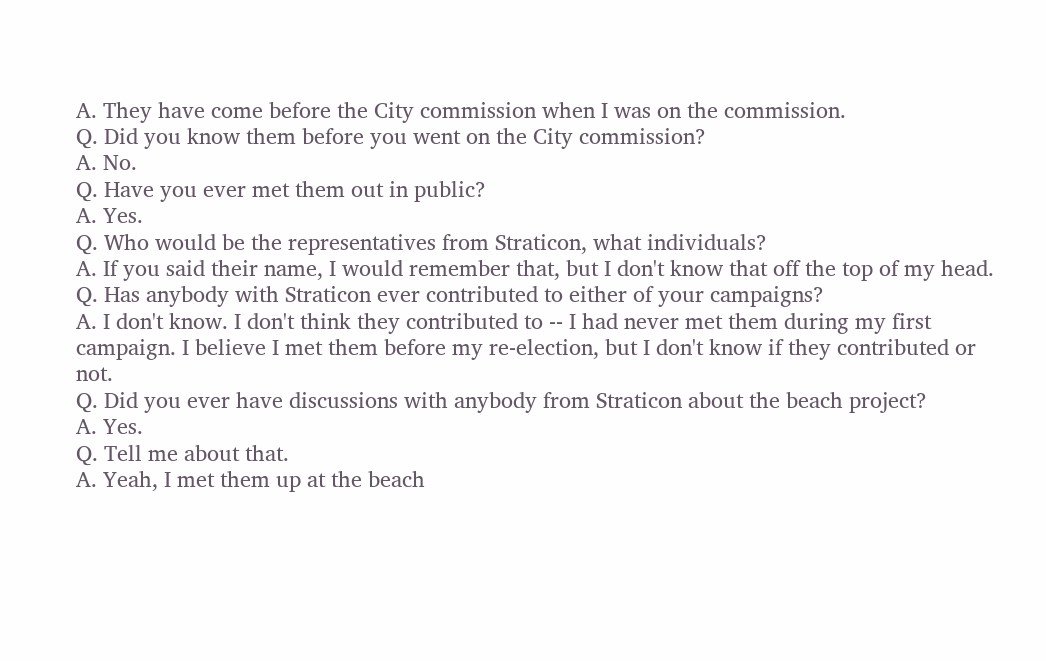A. They have come before the City commission when I was on the commission.
Q. Did you know them before you went on the City commission?
A. No.
Q. Have you ever met them out in public?
A. Yes.
Q. Who would be the representatives from Straticon, what individuals?
A. If you said their name, I would remember that, but I don't know that off the top of my head.
Q. Has anybody with Straticon ever contributed to either of your campaigns?
A. I don't know. I don't think they contributed to -- I had never met them during my first campaign. I believe I met them before my re-election, but I don't know if they contributed or not.
Q. Did you ever have discussions with anybody from Straticon about the beach project?
A. Yes.
Q. Tell me about that.
A. Yeah, I met them up at the beach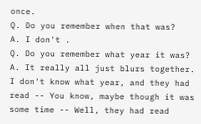once.
Q. Do you remember when that was?
A. I don't .
Q. Do you remember what year it was?
A. It really all just blurs together. I don't know what year, and they had read -- You know, maybe though it was some time -- Well, they had read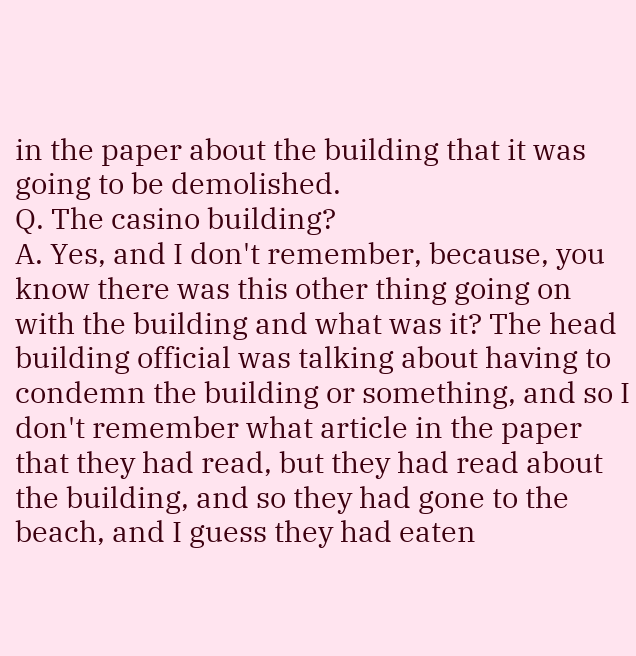in the paper about the building that it was going to be demolished.
Q. The casino building?
A. Yes, and I don't remember, because, you know there was this other thing going on with the building and what was it? The head building official was talking about having to condemn the building or something, and so I don't remember what article in the paper that they had read, but they had read about the building, and so they had gone to the beach, and I guess they had eaten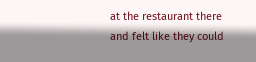at the restaurant there and felt like they could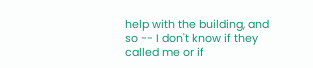help with the building, and so -- I don't know if they called me or if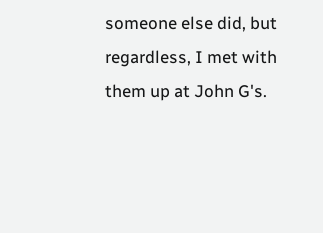someone else did, but regardless, I met with them up at John G's.